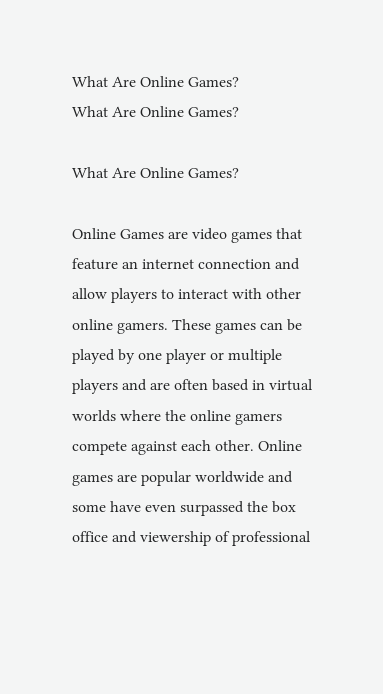What Are Online Games?
What Are Online Games?

What Are Online Games?

Online Games are video games that feature an internet connection and allow players to interact with other online gamers. These games can be played by one player or multiple players and are often based in virtual worlds where the online gamers compete against each other. Online games are popular worldwide and some have even surpassed the box office and viewership of professional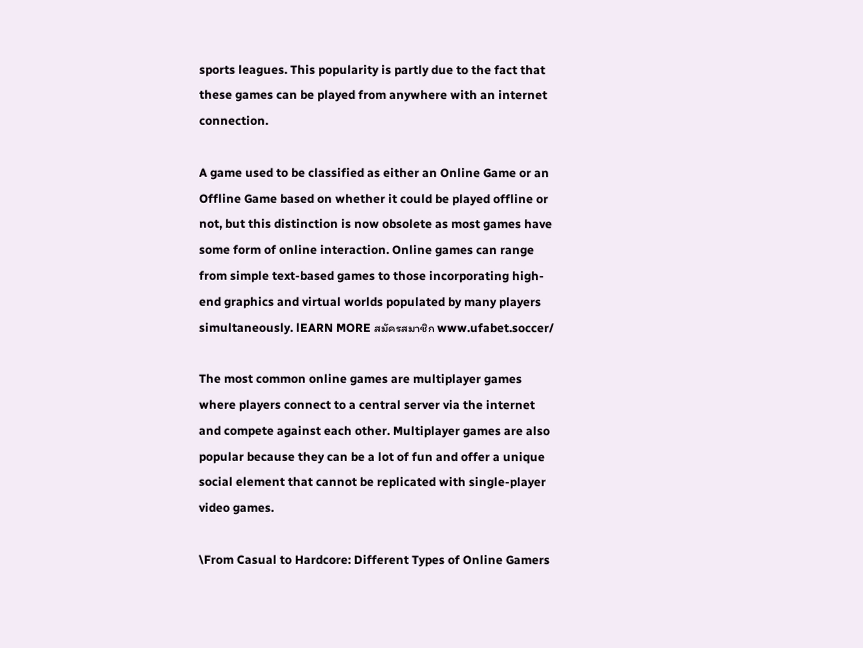sports leagues. This popularity is partly due to the fact that these games can be played from anywhere with an internet connection.

A game used to be classified as either an Online Game or an Offline Game based on whether it could be played offline or not, but this distinction is now obsolete as most games have some form of online interaction. Online games can range from simple text-based games to those incorporating high-end graphics and virtual worlds populated by many players simultaneously. lEARN MORE สมัครสมาชิก www.ufabet.soccer/

The most common online games are multiplayer games where players connect to a central server via the internet and compete against each other. Multiplayer games are also popular because they can be a lot of fun and offer a unique social element that cannot be replicated with single-player video games.

\From Casual to Hardcore: Different Types of Online Gamers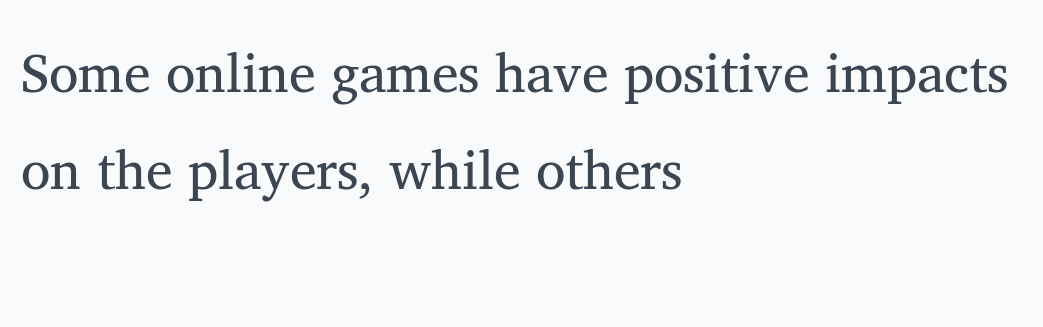Some online games have positive impacts on the players, while others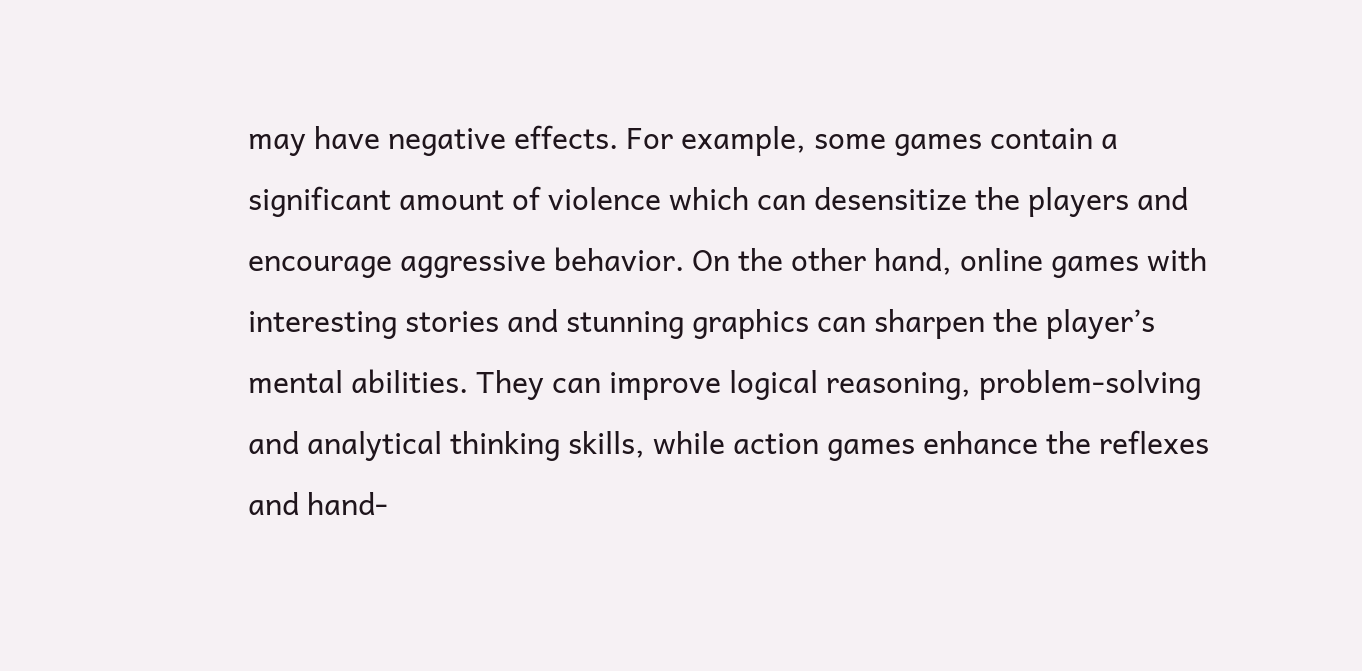may have negative effects. For example, some games contain a significant amount of violence which can desensitize the players and encourage aggressive behavior. On the other hand, online games with interesting stories and stunning graphics can sharpen the player’s mental abilities. They can improve logical reasoning, problem-solving and analytical thinking skills, while action games enhance the reflexes and hand-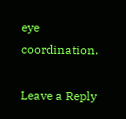eye coordination.

Leave a Reply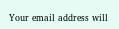Your email address will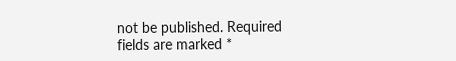not be published. Required fields are marked *